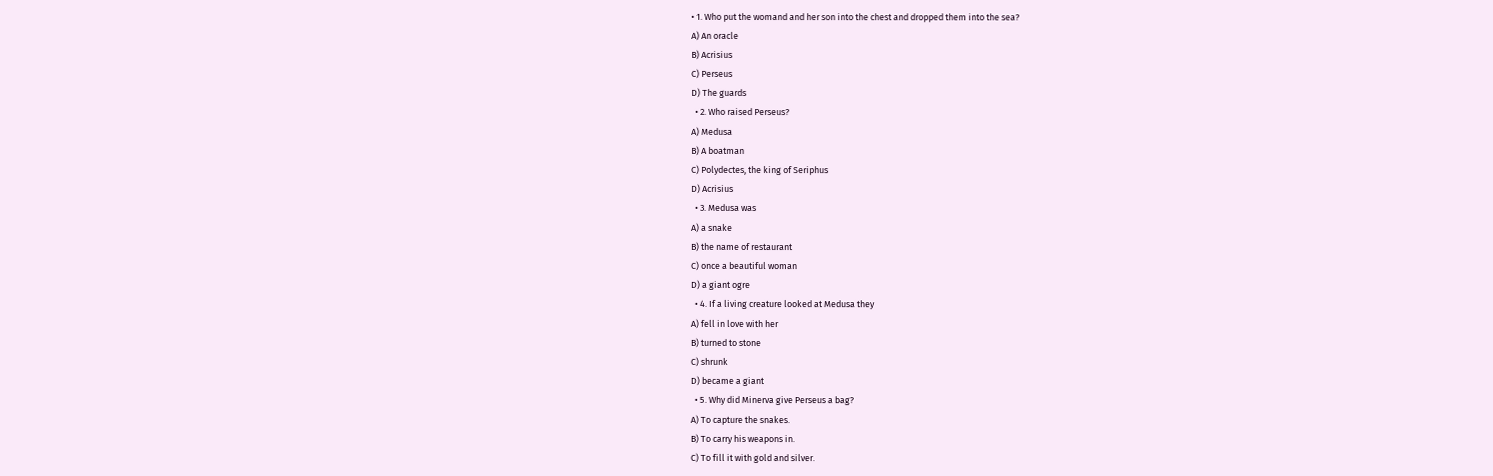• 1. Who put the womand and her son into the chest and dropped them into the sea?
A) An oracle
B) Acrisius
C) Perseus
D) The guards
  • 2. Who raised Perseus?
A) Medusa
B) A boatman
C) Polydectes, the king of Seriphus
D) Acrisius
  • 3. Medusa was
A) a snake
B) the name of restaurant
C) once a beautiful woman
D) a giant ogre
  • 4. If a living creature looked at Medusa they
A) fell in love with her
B) turned to stone
C) shrunk
D) became a giant
  • 5. Why did Minerva give Perseus a bag?
A) To capture the snakes.
B) To carry his weapons in.
C) To fill it with gold and silver.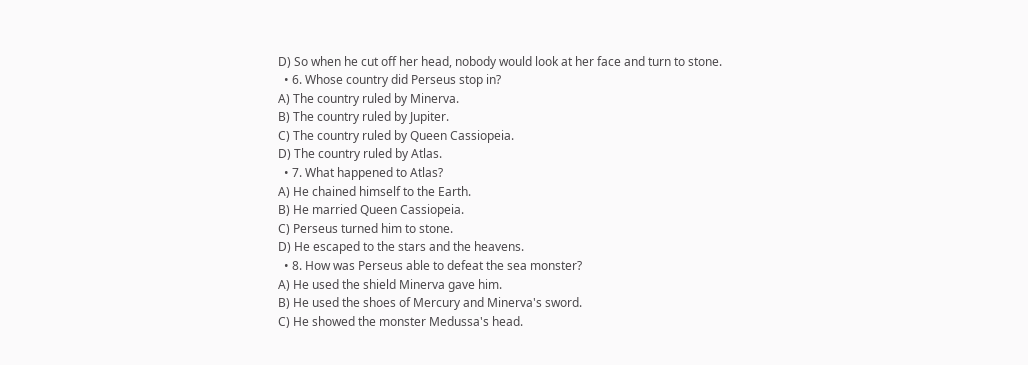D) So when he cut off her head, nobody would look at her face and turn to stone.
  • 6. Whose country did Perseus stop in?
A) The country ruled by Minerva.
B) The country ruled by Jupiter.
C) The country ruled by Queen Cassiopeia.
D) The country ruled by Atlas.
  • 7. What happened to Atlas?
A) He chained himself to the Earth.
B) He married Queen Cassiopeia.
C) Perseus turned him to stone.
D) He escaped to the stars and the heavens.
  • 8. How was Perseus able to defeat the sea monster?
A) He used the shield Minerva gave him.
B) He used the shoes of Mercury and Minerva's sword.
C) He showed the monster Medussa's head.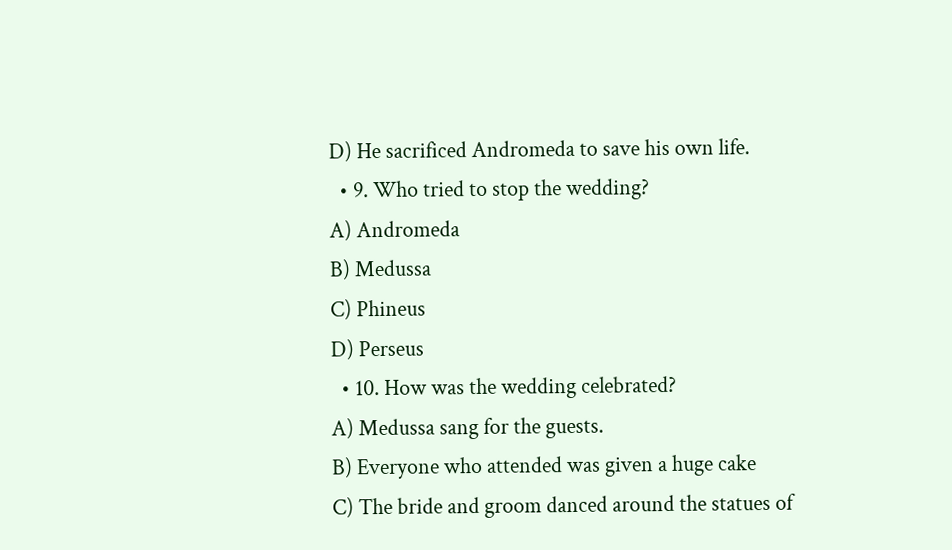D) He sacrificed Andromeda to save his own life.
  • 9. Who tried to stop the wedding?
A) Andromeda
B) Medussa
C) Phineus
D) Perseus
  • 10. How was the wedding celebrated?
A) Medussa sang for the guests.
B) Everyone who attended was given a huge cake
C) The bride and groom danced around the statues of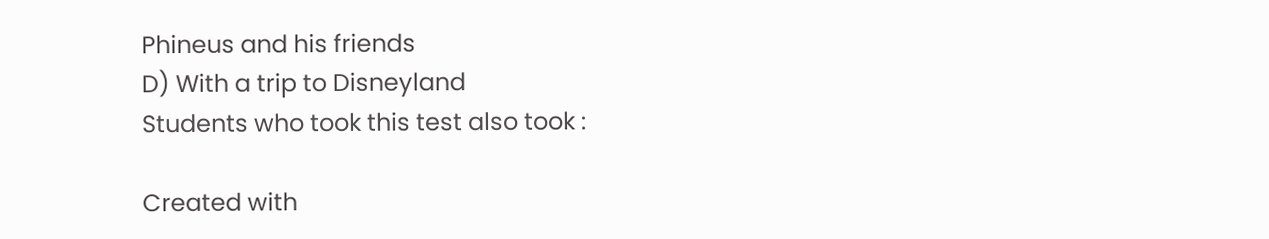Phineus and his friends
D) With a trip to Disneyland
Students who took this test also took :

Created with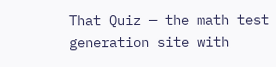That Quiz — the math test generation site with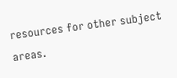resources for other subject areas.